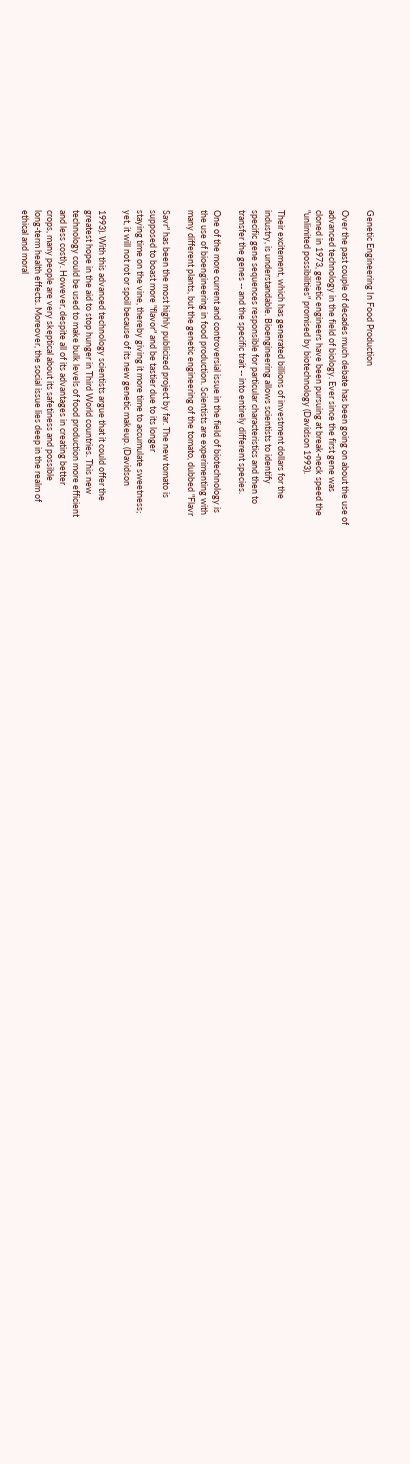Genetic Engineering In Food Production

Over the past couple of decades much debate has been going on about the use of
advanced technology in the field of biology. Ever since the first gene was
cloned in 1973, genetic engineers have been pursuing at break-neck speed the
"unlimited possibilities" promised by biotechnology (Davidson 1993).

Their excitement, which has generated billions of investment dollars for the
industry, is understandable. Bioengineering allows scientists to identify
specific gene sequences responsible for particular characteristics and then to
transfer the genes -- and the specific trait -- into entirely different species.

One of the more current and controversial issue in the field of biotechnology is
the use of bioengineering in food production. Scientists are experimenting with
many different plants, but the genetic engineering of the tomato, dubbed "Flavr

Savr" has been the most highly publicized project by far. The new tomato is
supposed to boast more "flavor" and be tastier due to its longer
staying time on the vine, thereby giving it more time to accumulate sweetness;
yet, it will not rot or spoil because of its new genetic makeup. (Davidson

1993). With this advanced technology scientists argue that it could offer the
greatest hope in the aid to stop hunger in Third World countries. This new
technology could be used to make bulk levels of food production more efficient
and less costly. However, despite all of its advantages in creating better
crops, many people are very skeptical about its safetiness and possible
long-term health effects. Moreover, the social issue lies deep in the realm of
ethical and moral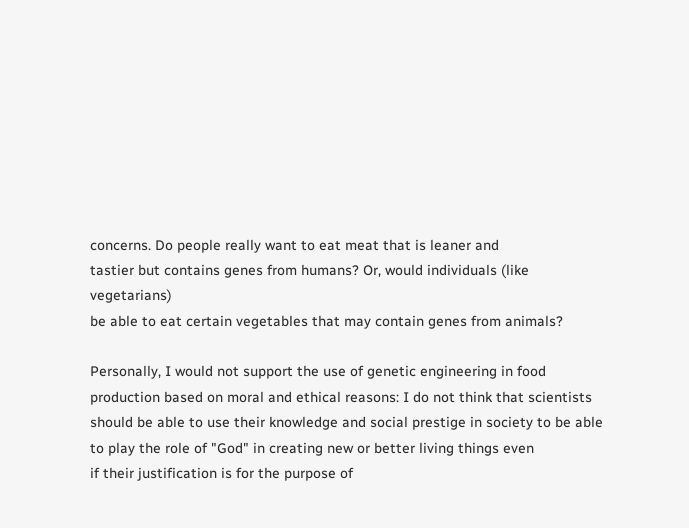concerns. Do people really want to eat meat that is leaner and
tastier but contains genes from humans? Or, would individuals (like vegetarians)
be able to eat certain vegetables that may contain genes from animals?

Personally, I would not support the use of genetic engineering in food
production based on moral and ethical reasons: I do not think that scientists
should be able to use their knowledge and social prestige in society to be able
to play the role of "God" in creating new or better living things even
if their justification is for the purpose of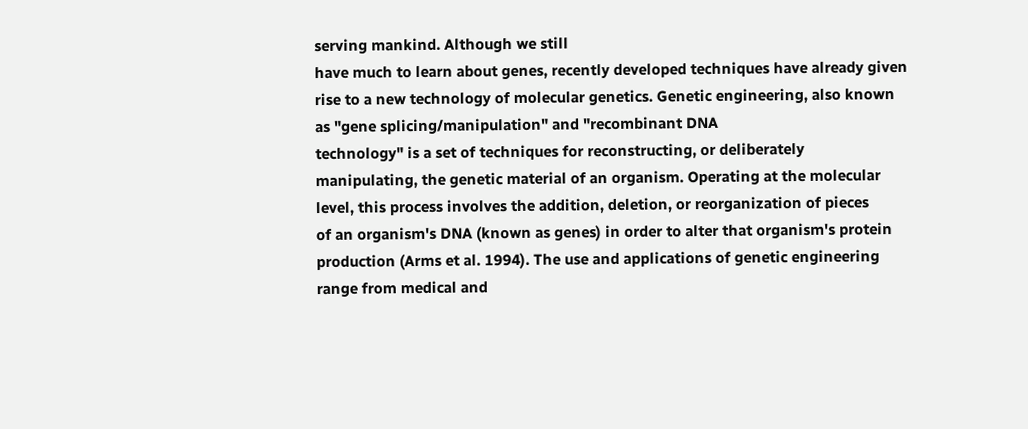serving mankind. Although we still
have much to learn about genes, recently developed techniques have already given
rise to a new technology of molecular genetics. Genetic engineering, also known
as "gene splicing/manipulation" and "recombinant DNA
technology" is a set of techniques for reconstructing, or deliberately
manipulating, the genetic material of an organism. Operating at the molecular
level, this process involves the addition, deletion, or reorganization of pieces
of an organism's DNA (known as genes) in order to alter that organism's protein
production (Arms et al. 1994). The use and applications of genetic engineering
range from medical and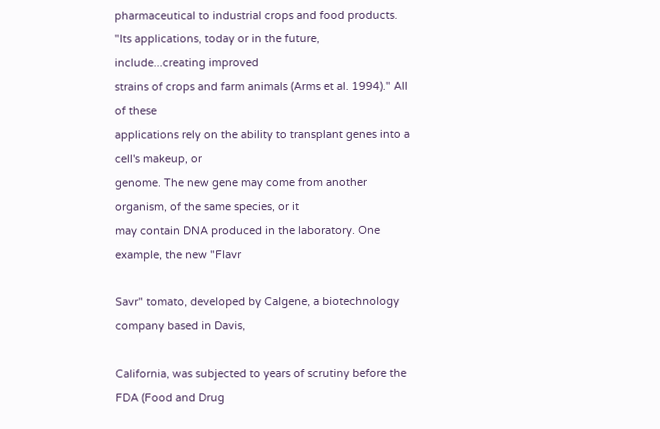pharmaceutical to industrial crops and food products.
"Its applications, today or in the future, include...creating improved
strains of crops and farm animals (Arms et al. 1994)." All of these
applications rely on the ability to transplant genes into a cell's makeup, or
genome. The new gene may come from another organism, of the same species, or it
may contain DNA produced in the laboratory. One example, the new "Flavr

Savr" tomato, developed by Calgene, a biotechnology company based in Davis,

California, was subjected to years of scrutiny before the FDA (Food and Drug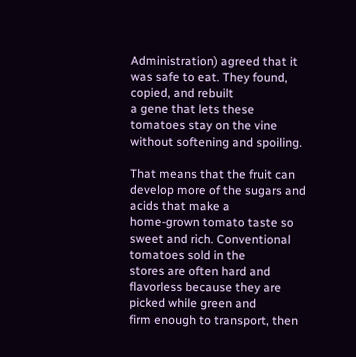Administration) agreed that it was safe to eat. They found, copied, and rebuilt
a gene that lets these tomatoes stay on the vine without softening and spoiling.

That means that the fruit can develop more of the sugars and acids that make a
home-grown tomato taste so sweet and rich. Conventional tomatoes sold in the
stores are often hard and flavorless because they are picked while green and
firm enough to transport, then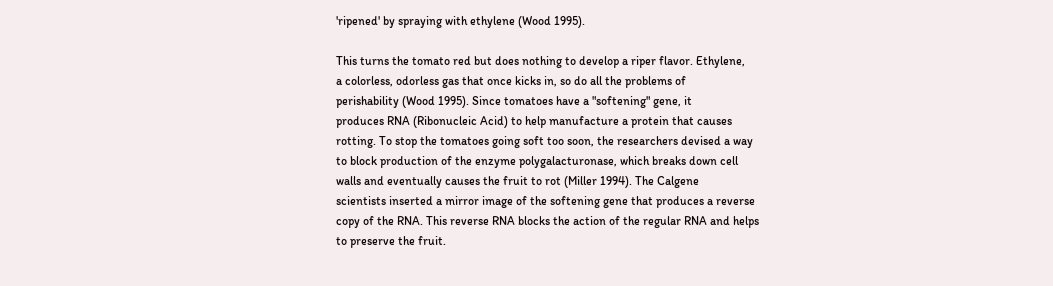'ripened' by spraying with ethylene (Wood 1995).

This turns the tomato red but does nothing to develop a riper flavor. Ethylene,
a colorless, odorless gas that once kicks in, so do all the problems of
perishability (Wood 1995). Since tomatoes have a "softening" gene, it
produces RNA (Ribonucleic Acid) to help manufacture a protein that causes
rotting. To stop the tomatoes going soft too soon, the researchers devised a way
to block production of the enzyme polygalacturonase, which breaks down cell
walls and eventually causes the fruit to rot (Miller 1994). The Calgene
scientists inserted a mirror image of the softening gene that produces a reverse
copy of the RNA. This reverse RNA blocks the action of the regular RNA and helps
to preserve the fruit.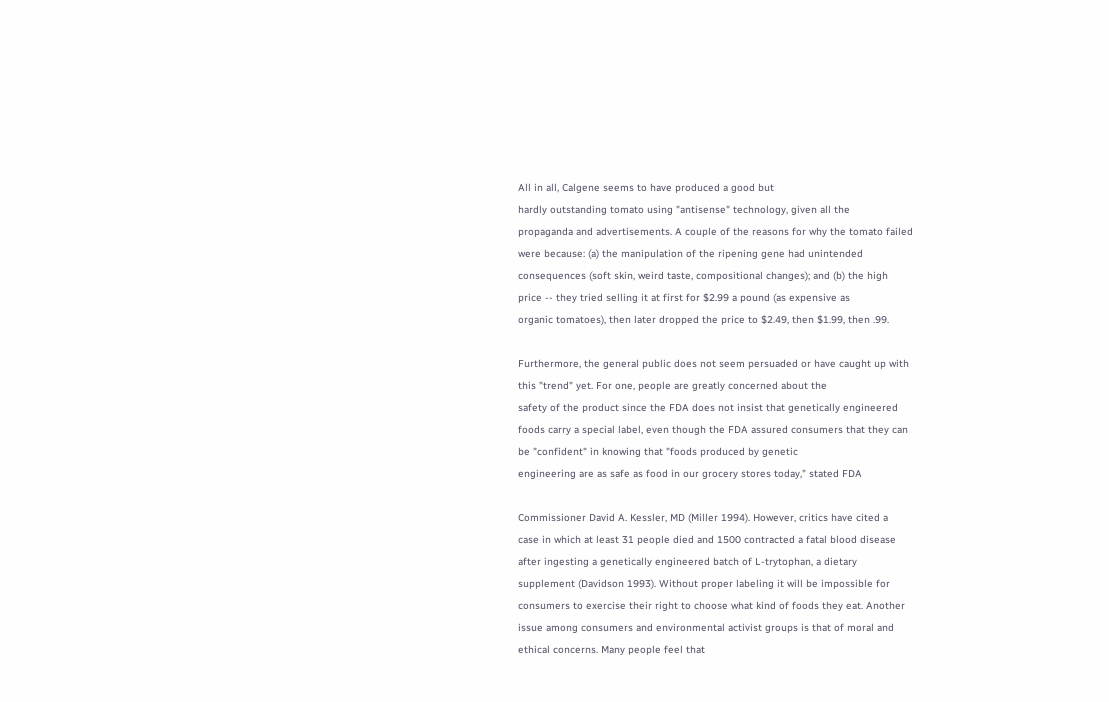All in all, Calgene seems to have produced a good but
hardly outstanding tomato using "antisense" technology, given all the
propaganda and advertisements. A couple of the reasons for why the tomato failed
were because: (a) the manipulation of the ripening gene had unintended
consequences (soft skin, weird taste, compositional changes); and (b) the high
price -- they tried selling it at first for $2.99 a pound (as expensive as
organic tomatoes), then later dropped the price to $2.49, then $1.99, then .99.

Furthermore, the general public does not seem persuaded or have caught up with
this "trend" yet. For one, people are greatly concerned about the
safety of the product since the FDA does not insist that genetically engineered
foods carry a special label, even though the FDA assured consumers that they can
be "confident" in knowing that "foods produced by genetic
engineering are as safe as food in our grocery stores today," stated FDA

Commissioner David A. Kessler, MD (Miller 1994). However, critics have cited a
case in which at least 31 people died and 1500 contracted a fatal blood disease
after ingesting a genetically engineered batch of L-trytophan, a dietary
supplement (Davidson 1993). Without proper labeling it will be impossible for
consumers to exercise their right to choose what kind of foods they eat. Another
issue among consumers and environmental activist groups is that of moral and
ethical concerns. Many people feel that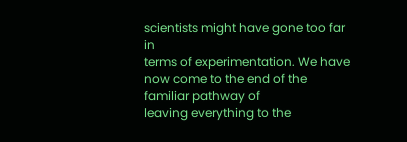scientists might have gone too far in
terms of experimentation. We have now come to the end of the familiar pathway of
leaving everything to the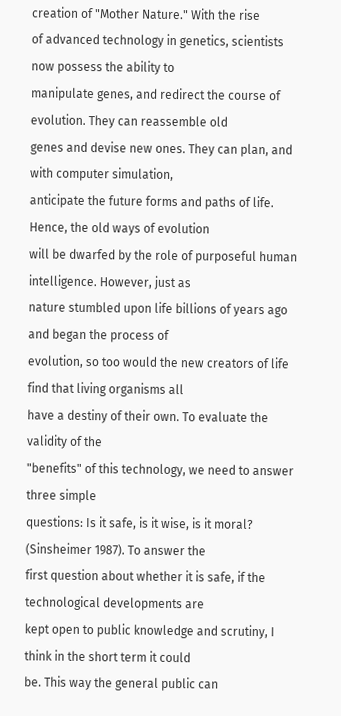creation of "Mother Nature." With the rise
of advanced technology in genetics, scientists now possess the ability to
manipulate genes, and redirect the course of evolution. They can reassemble old
genes and devise new ones. They can plan, and with computer simulation,
anticipate the future forms and paths of life. Hence, the old ways of evolution
will be dwarfed by the role of purposeful human intelligence. However, just as
nature stumbled upon life billions of years ago and began the process of
evolution, so too would the new creators of life find that living organisms all
have a destiny of their own. To evaluate the validity of the
"benefits" of this technology, we need to answer three simple
questions: Is it safe, is it wise, is it moral? (Sinsheimer 1987). To answer the
first question about whether it is safe, if the technological developments are
kept open to public knowledge and scrutiny, I think in the short term it could
be. This way the general public can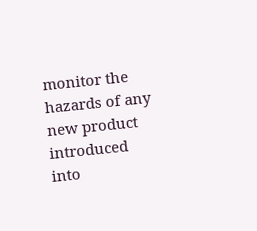monitor the hazards of any new product
introduced into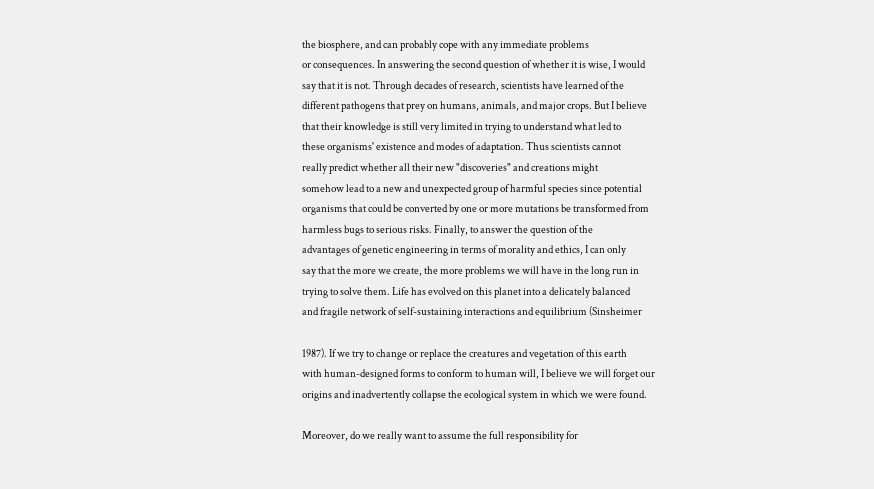the biosphere, and can probably cope with any immediate problems
or consequences. In answering the second question of whether it is wise, I would
say that it is not. Through decades of research, scientists have learned of the
different pathogens that prey on humans, animals, and major crops. But I believe
that their knowledge is still very limited in trying to understand what led to
these organisms' existence and modes of adaptation. Thus scientists cannot
really predict whether all their new "discoveries" and creations might
somehow lead to a new and unexpected group of harmful species since potential
organisms that could be converted by one or more mutations be transformed from
harmless bugs to serious risks. Finally, to answer the question of the
advantages of genetic engineering in terms of morality and ethics, I can only
say that the more we create, the more problems we will have in the long run in
trying to solve them. Life has evolved on this planet into a delicately balanced
and fragile network of self-sustaining interactions and equilibrium (Sinsheimer

1987). If we try to change or replace the creatures and vegetation of this earth
with human-designed forms to conform to human will, I believe we will forget our
origins and inadvertently collapse the ecological system in which we were found.

Moreover, do we really want to assume the full responsibility for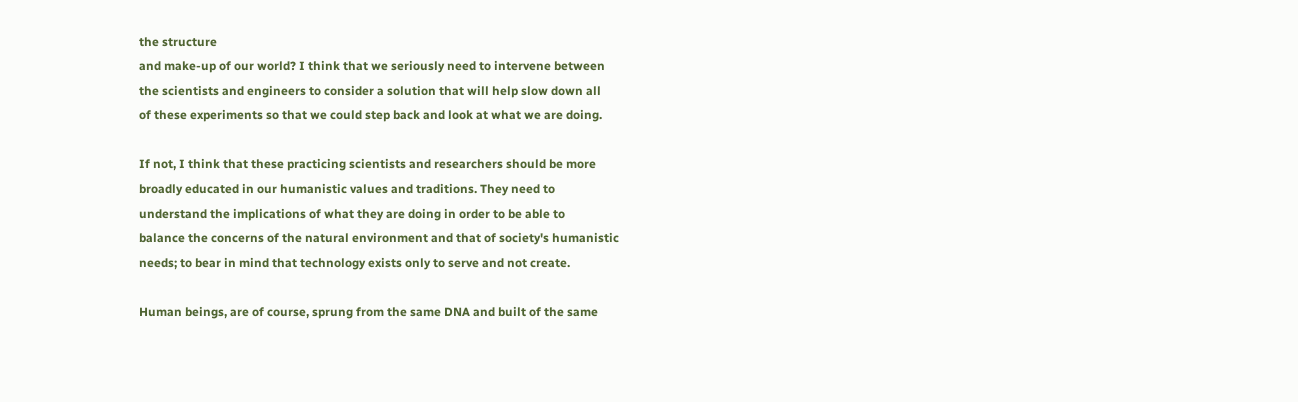the structure
and make-up of our world? I think that we seriously need to intervene between
the scientists and engineers to consider a solution that will help slow down all
of these experiments so that we could step back and look at what we are doing.

If not, I think that these practicing scientists and researchers should be more
broadly educated in our humanistic values and traditions. They need to
understand the implications of what they are doing in order to be able to
balance the concerns of the natural environment and that of society's humanistic
needs; to bear in mind that technology exists only to serve and not create.

Human beings, are of course, sprung from the same DNA and built of the same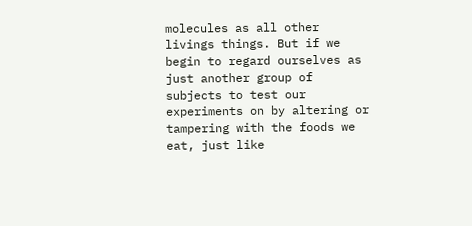molecules as all other livings things. But if we begin to regard ourselves as
just another group of subjects to test our experiments on by altering or
tampering with the foods we eat, just like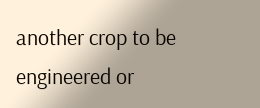another crop to be engineered or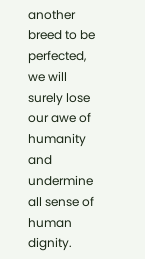another breed to be perfected, we will surely lose our awe of humanity and
undermine all sense of human dignity.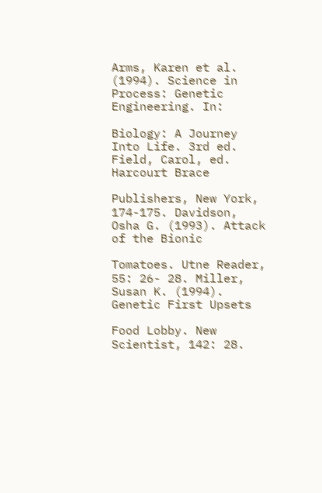Arms, Karen et al. (1994). Science in Process: Genetic Engineering. In:

Biology: A Journey Into Life. 3rd ed. Field, Carol, ed. Harcourt Brace

Publishers, New York, 174-175. Davidson, Osha G. (1993). Attack of the Bionic

Tomatoes. Utne Reader, 55: 26- 28. Miller, Susan K. (1994). Genetic First Upsets

Food Lobby. New Scientist, 142: 28.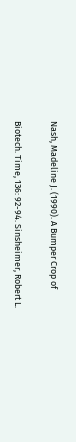Nash, Madeline J. (1990). A Bumper Crop of

Biotech. Time, 136: 92-94. Sinsheimer, Robert L.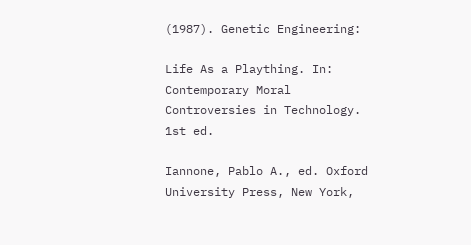(1987). Genetic Engineering:

Life As a Plaything. In: Contemporary Moral Controversies in Technology. 1st ed.

Iannone, Pablo A., ed. Oxford University Press, New York,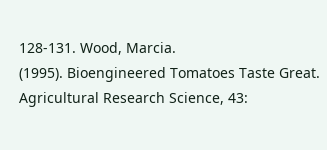128-131. Wood, Marcia.
(1995). Bioengineered Tomatoes Taste Great. Agricultural Research Science, 43: